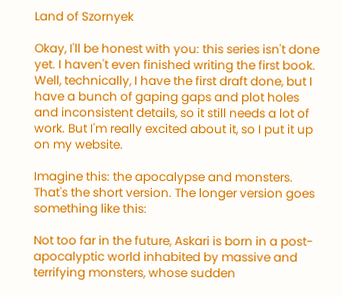Land of Szornyek

Okay, I'll be honest with you: this series isn't done yet. I haven't even finished writing the first book. Well, technically, I have the first draft done, but I have a bunch of gaping gaps and plot holes and inconsistent details, so it still needs a lot of work. But I'm really excited about it, so I put it up on my website.

Imagine this: the apocalypse and monsters. That's the short version. The longer version goes something like this:

Not too far in the future, Askari is born in a post-apocalyptic world inhabited by massive and terrifying monsters, whose sudden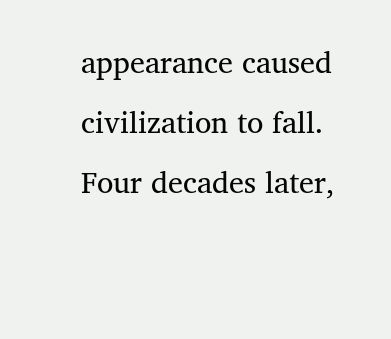appearance caused civilization to fall. Four decades later,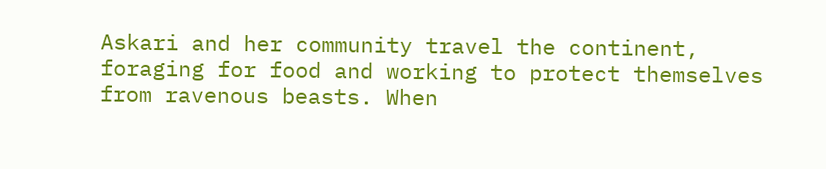Askari and her community travel the continent, foraging for food and working to protect themselves from ravenous beasts. When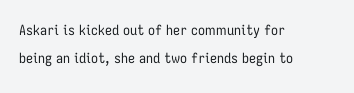Askari is kicked out of her community for being an idiot, she and two friends begin to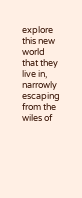explore this new world that they live in, narrowly escaping from the wiles of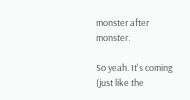monster after monster.

So yeah. It's coming (just like the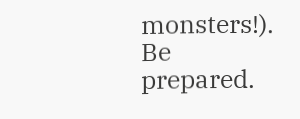monsters!). Be prepared.